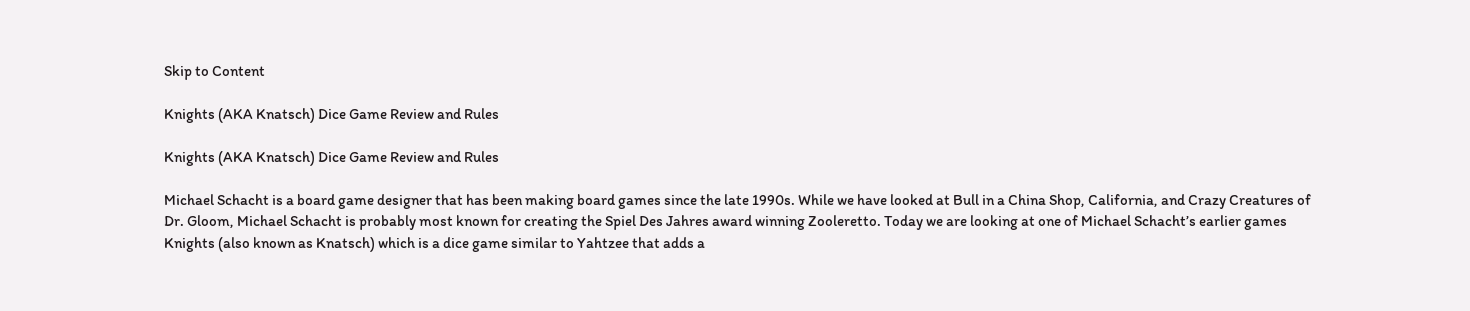Skip to Content

Knights (AKA Knatsch) Dice Game Review and Rules

Knights (AKA Knatsch) Dice Game Review and Rules

Michael Schacht is a board game designer that has been making board games since the late 1990s. While we have looked at Bull in a China Shop, California, and Crazy Creatures of Dr. Gloom, Michael Schacht is probably most known for creating the Spiel Des Jahres award winning Zooleretto. Today we are looking at one of Michael Schacht’s earlier games Knights (also known as Knatsch) which is a dice game similar to Yahtzee that adds a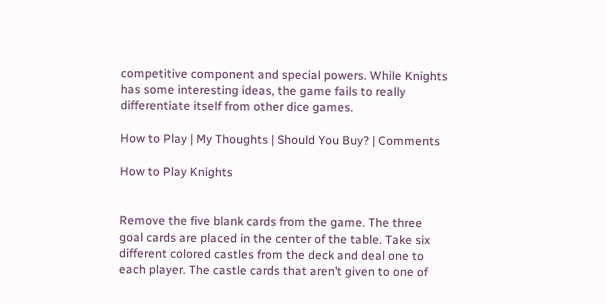competitive component and special powers. While Knights has some interesting ideas, the game fails to really differentiate itself from other dice games.

How to Play | My Thoughts | Should You Buy? | Comments

How to Play Knights


Remove the five blank cards from the game. The three goal cards are placed in the center of the table. Take six different colored castles from the deck and deal one to each player. The castle cards that aren’t given to one of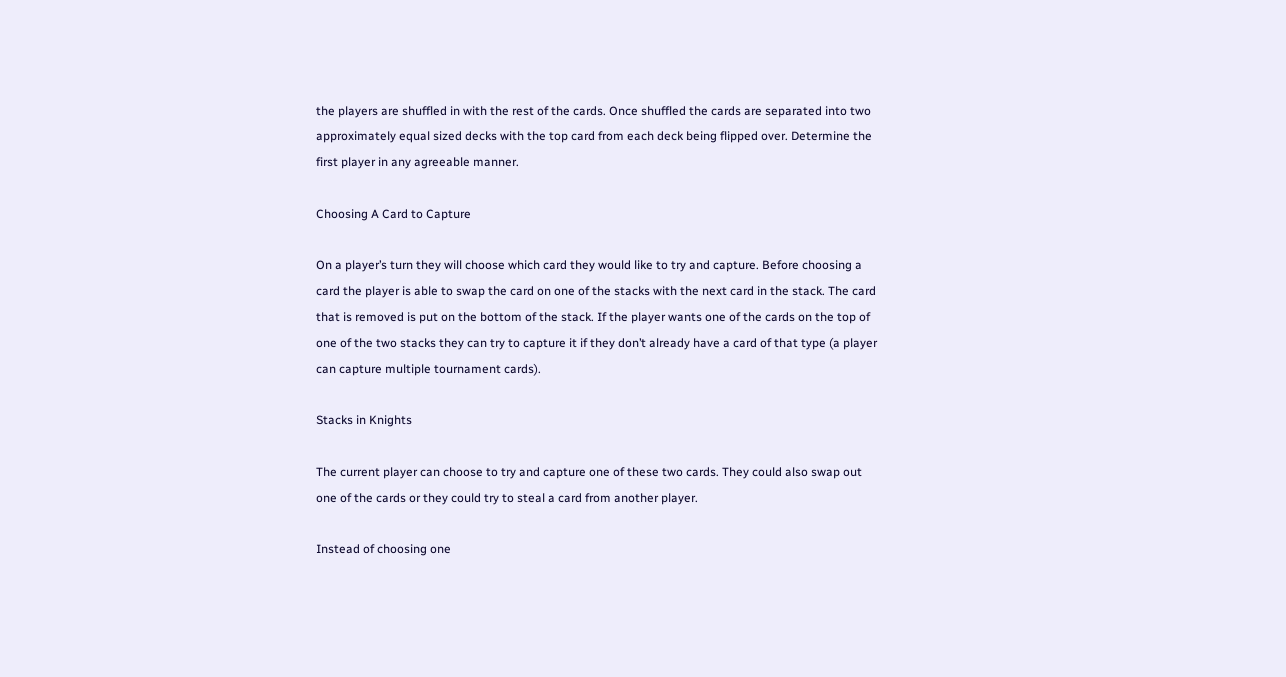the players are shuffled in with the rest of the cards. Once shuffled the cards are separated into two approximately equal sized decks with the top card from each deck being flipped over. Determine the first player in any agreeable manner.

Choosing A Card to Capture

On a player’s turn they will choose which card they would like to try and capture. Before choosing a card the player is able to swap the card on one of the stacks with the next card in the stack. The card that is removed is put on the bottom of the stack. If the player wants one of the cards on the top of one of the two stacks they can try to capture it if they don’t already have a card of that type (a player can capture multiple tournament cards).

Stacks in Knights

The current player can choose to try and capture one of these two cards. They could also swap out one of the cards or they could try to steal a card from another player.

Instead of choosing one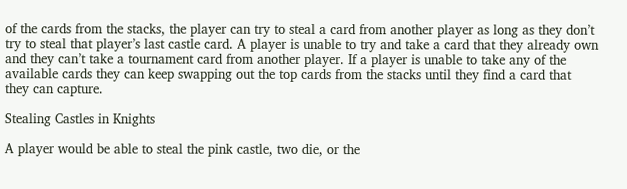of the cards from the stacks, the player can try to steal a card from another player as long as they don’t try to steal that player’s last castle card. A player is unable to try and take a card that they already own and they can’t take a tournament card from another player. If a player is unable to take any of the available cards they can keep swapping out the top cards from the stacks until they find a card that they can capture.

Stealing Castles in Knights

A player would be able to steal the pink castle, two die, or the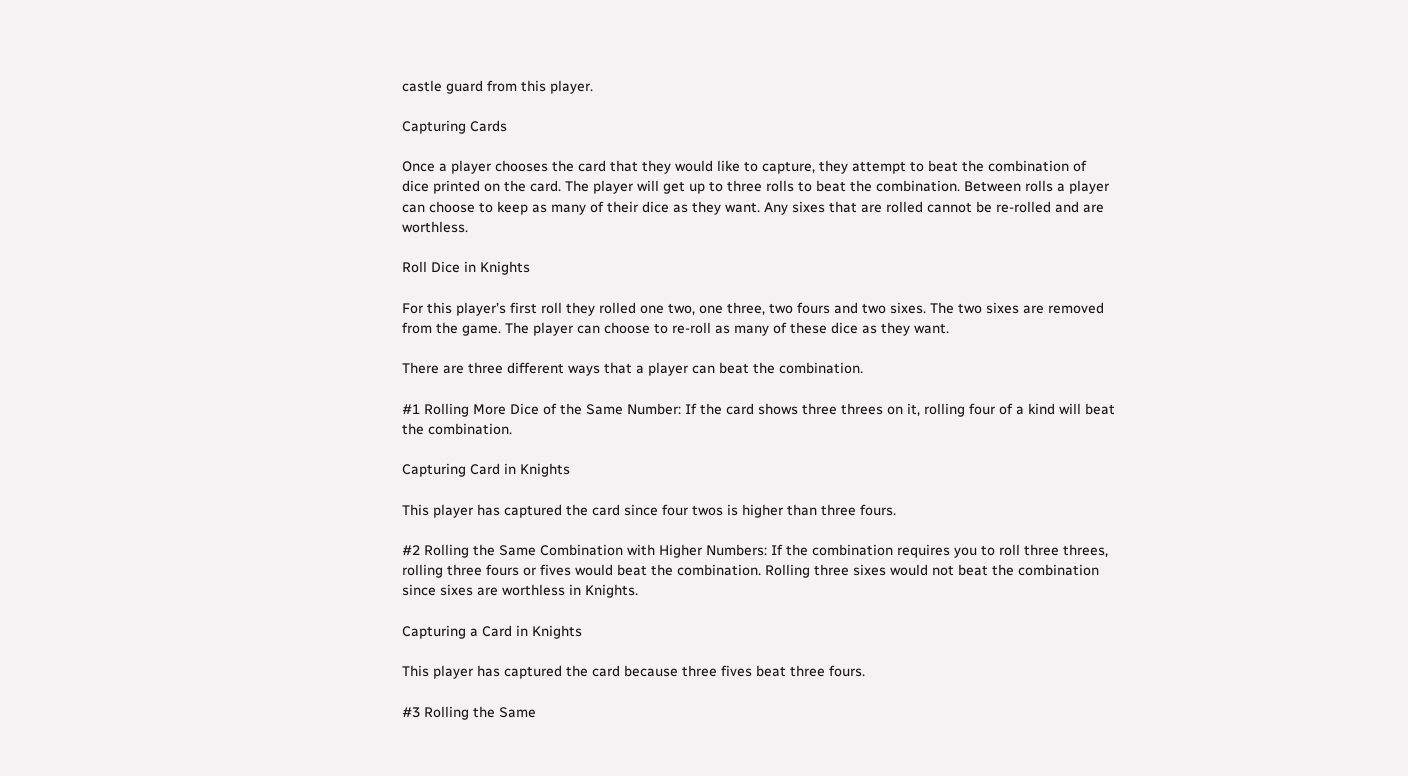castle guard from this player.

Capturing Cards

Once a player chooses the card that they would like to capture, they attempt to beat the combination of dice printed on the card. The player will get up to three rolls to beat the combination. Between rolls a player can choose to keep as many of their dice as they want. Any sixes that are rolled cannot be re-rolled and are worthless.

Roll Dice in Knights

For this player’s first roll they rolled one two, one three, two fours and two sixes. The two sixes are removed from the game. The player can choose to re-roll as many of these dice as they want.

There are three different ways that a player can beat the combination.

#1 Rolling More Dice of the Same Number: If the card shows three threes on it, rolling four of a kind will beat the combination.

Capturing Card in Knights

This player has captured the card since four twos is higher than three fours.

#2 Rolling the Same Combination with Higher Numbers: If the combination requires you to roll three threes, rolling three fours or fives would beat the combination. Rolling three sixes would not beat the combination since sixes are worthless in Knights.

Capturing a Card in Knights

This player has captured the card because three fives beat three fours.

#3 Rolling the Same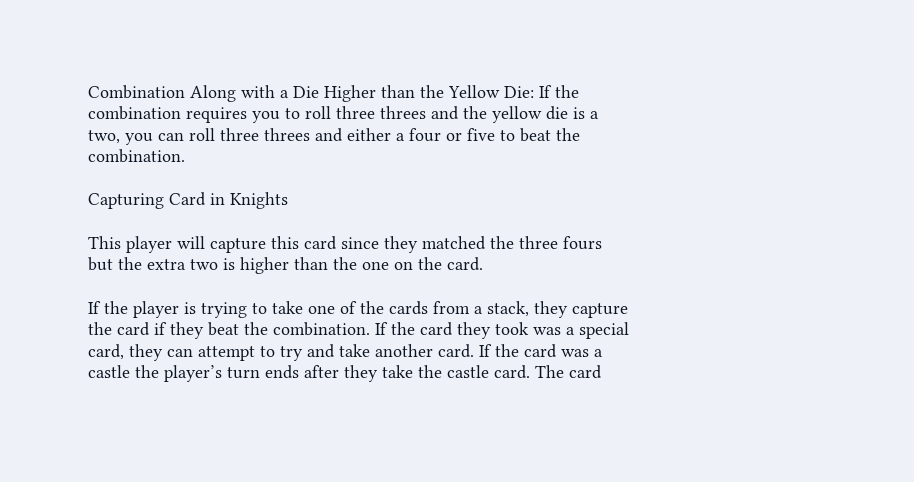Combination Along with a Die Higher than the Yellow Die: If the combination requires you to roll three threes and the yellow die is a two, you can roll three threes and either a four or five to beat the combination.

Capturing Card in Knights

This player will capture this card since they matched the three fours but the extra two is higher than the one on the card.

If the player is trying to take one of the cards from a stack, they capture the card if they beat the combination. If the card they took was a special card, they can attempt to try and take another card. If the card was a castle the player’s turn ends after they take the castle card. The card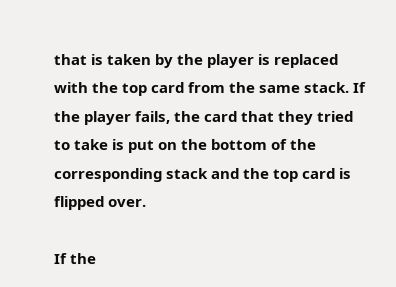that is taken by the player is replaced with the top card from the same stack. If the player fails, the card that they tried to take is put on the bottom of the corresponding stack and the top card is flipped over.

If the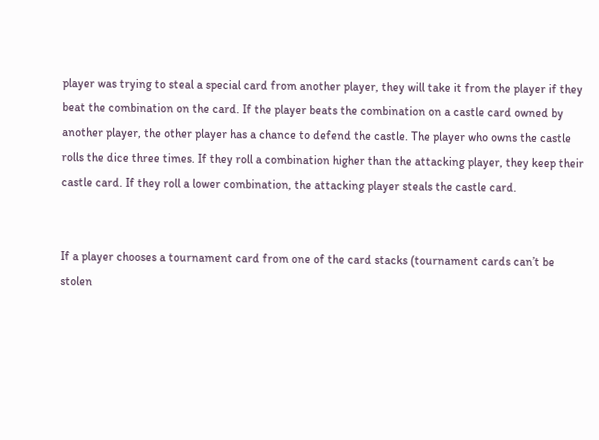player was trying to steal a special card from another player, they will take it from the player if they beat the combination on the card. If the player beats the combination on a castle card owned by another player, the other player has a chance to defend the castle. The player who owns the castle rolls the dice three times. If they roll a combination higher than the attacking player, they keep their castle card. If they roll a lower combination, the attacking player steals the castle card.


If a player chooses a tournament card from one of the card stacks (tournament cards can’t be stolen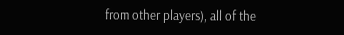from other players), all of the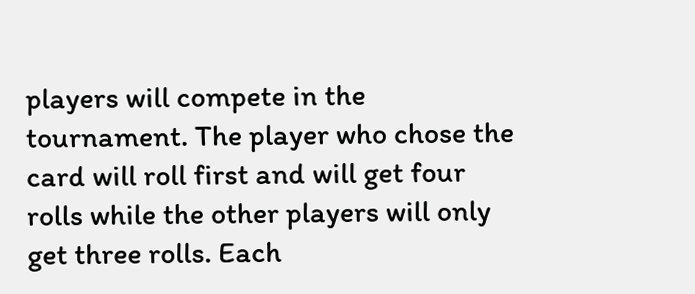players will compete in the tournament. The player who chose the card will roll first and will get four rolls while the other players will only get three rolls. Each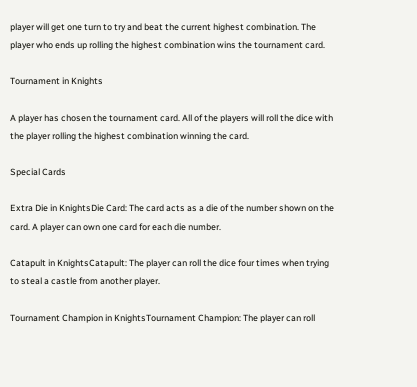player will get one turn to try and beat the current highest combination. The player who ends up rolling the highest combination wins the tournament card.

Tournament in Knights

A player has chosen the tournament card. All of the players will roll the dice with the player rolling the highest combination winning the card.

Special Cards

Extra Die in KnightsDie Card: The card acts as a die of the number shown on the card. A player can own one card for each die number.

Catapult in KnightsCatapult: The player can roll the dice four times when trying to steal a castle from another player.

Tournament Champion in KnightsTournament Champion: The player can roll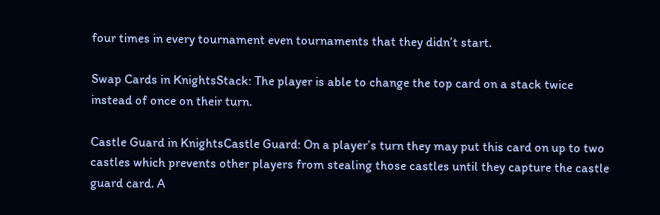four times in every tournament even tournaments that they didn’t start.

Swap Cards in KnightsStack: The player is able to change the top card on a stack twice instead of once on their turn.

Castle Guard in KnightsCastle Guard: On a player’s turn they may put this card on up to two castles which prevents other players from stealing those castles until they capture the castle guard card. A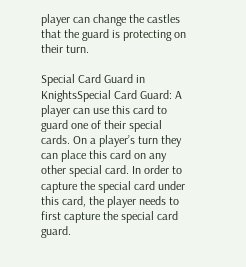player can change the castles that the guard is protecting on their turn.

Special Card Guard in KnightsSpecial Card Guard: A player can use this card to guard one of their special cards. On a player’s turn they can place this card on any other special card. In order to capture the special card under this card, the player needs to first capture the special card guard.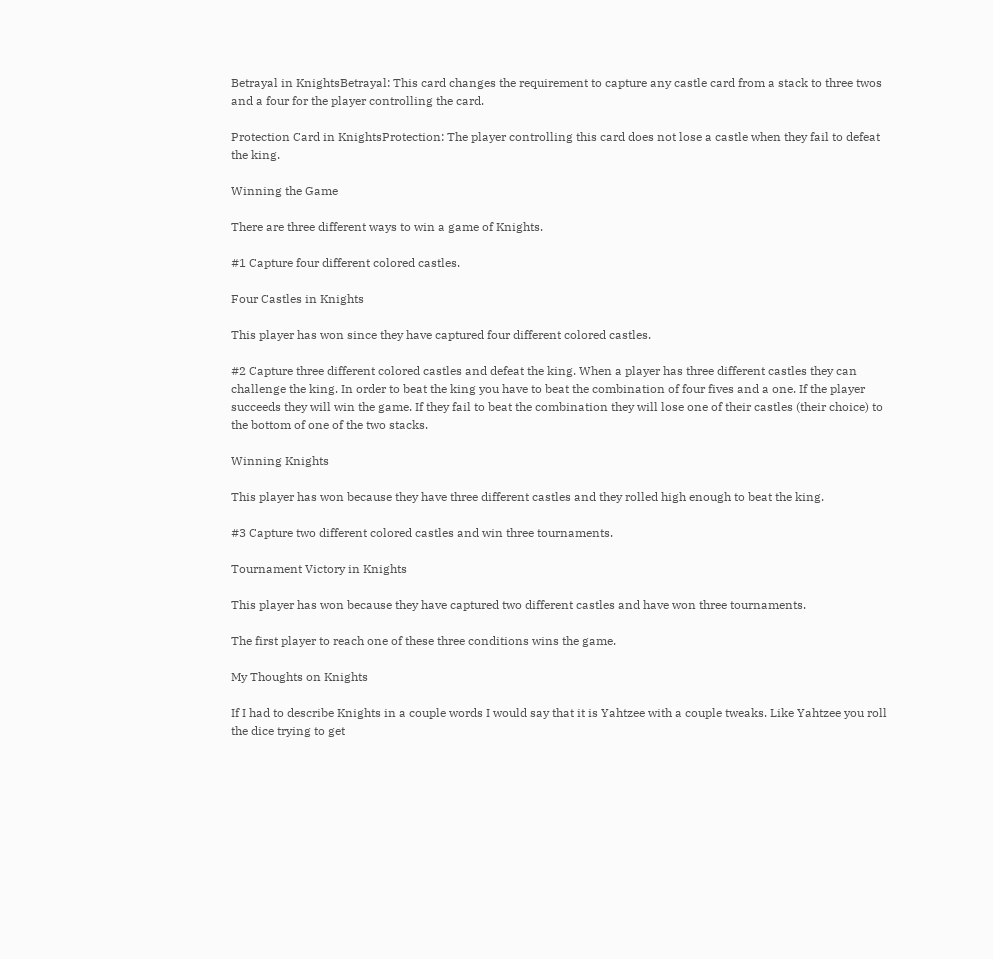Betrayal in KnightsBetrayal: This card changes the requirement to capture any castle card from a stack to three twos and a four for the player controlling the card.

Protection Card in KnightsProtection: The player controlling this card does not lose a castle when they fail to defeat the king.

Winning the Game

There are three different ways to win a game of Knights.

#1 Capture four different colored castles.

Four Castles in Knights

This player has won since they have captured four different colored castles.

#2 Capture three different colored castles and defeat the king. When a player has three different castles they can challenge the king. In order to beat the king you have to beat the combination of four fives and a one. If the player succeeds they will win the game. If they fail to beat the combination they will lose one of their castles (their choice) to the bottom of one of the two stacks.

Winning Knights

This player has won because they have three different castles and they rolled high enough to beat the king.

#3 Capture two different colored castles and win three tournaments.

Tournament Victory in Knights

This player has won because they have captured two different castles and have won three tournaments.

The first player to reach one of these three conditions wins the game.

My Thoughts on Knights

If I had to describe Knights in a couple words I would say that it is Yahtzee with a couple tweaks. Like Yahtzee you roll the dice trying to get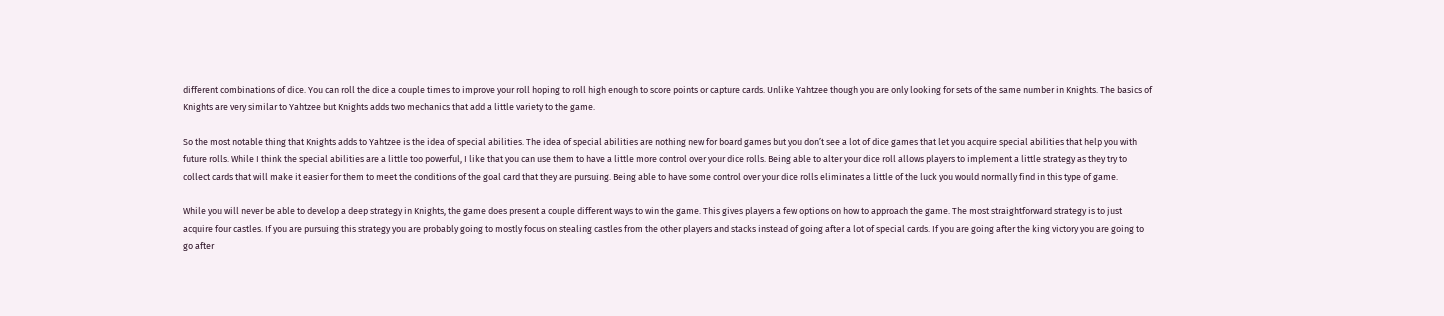different combinations of dice. You can roll the dice a couple times to improve your roll hoping to roll high enough to score points or capture cards. Unlike Yahtzee though you are only looking for sets of the same number in Knights. The basics of Knights are very similar to Yahtzee but Knights adds two mechanics that add a little variety to the game.

So the most notable thing that Knights adds to Yahtzee is the idea of special abilities. The idea of special abilities are nothing new for board games but you don’t see a lot of dice games that let you acquire special abilities that help you with future rolls. While I think the special abilities are a little too powerful, I like that you can use them to have a little more control over your dice rolls. Being able to alter your dice roll allows players to implement a little strategy as they try to collect cards that will make it easier for them to meet the conditions of the goal card that they are pursuing. Being able to have some control over your dice rolls eliminates a little of the luck you would normally find in this type of game.

While you will never be able to develop a deep strategy in Knights, the game does present a couple different ways to win the game. This gives players a few options on how to approach the game. The most straightforward strategy is to just acquire four castles. If you are pursuing this strategy you are probably going to mostly focus on stealing castles from the other players and stacks instead of going after a lot of special cards. If you are going after the king victory you are going to go after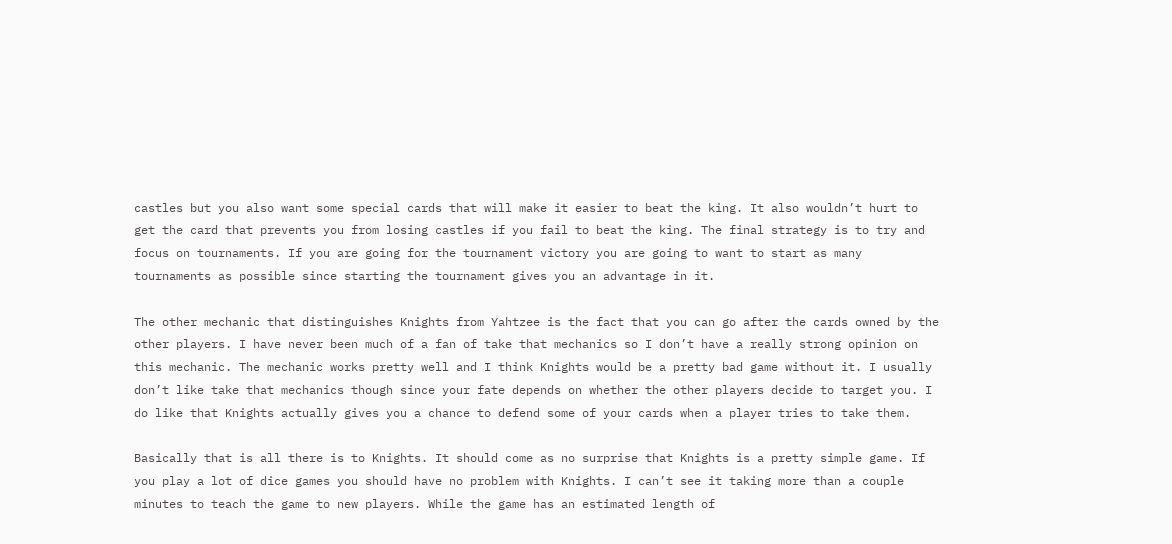castles but you also want some special cards that will make it easier to beat the king. It also wouldn’t hurt to get the card that prevents you from losing castles if you fail to beat the king. The final strategy is to try and focus on tournaments. If you are going for the tournament victory you are going to want to start as many tournaments as possible since starting the tournament gives you an advantage in it.

The other mechanic that distinguishes Knights from Yahtzee is the fact that you can go after the cards owned by the other players. I have never been much of a fan of take that mechanics so I don’t have a really strong opinion on this mechanic. The mechanic works pretty well and I think Knights would be a pretty bad game without it. I usually don’t like take that mechanics though since your fate depends on whether the other players decide to target you. I do like that Knights actually gives you a chance to defend some of your cards when a player tries to take them.

Basically that is all there is to Knights. It should come as no surprise that Knights is a pretty simple game. If you play a lot of dice games you should have no problem with Knights. I can’t see it taking more than a couple minutes to teach the game to new players. While the game has an estimated length of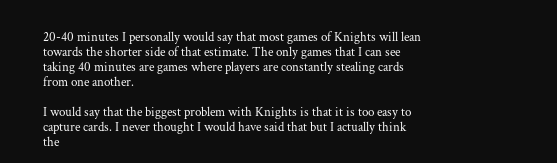20-40 minutes I personally would say that most games of Knights will lean towards the shorter side of that estimate. The only games that I can see taking 40 minutes are games where players are constantly stealing cards from one another.

I would say that the biggest problem with Knights is that it is too easy to capture cards. I never thought I would have said that but I actually think the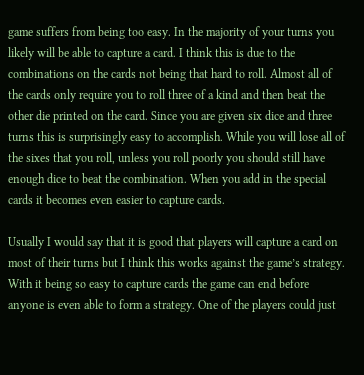game suffers from being too easy. In the majority of your turns you likely will be able to capture a card. I think this is due to the combinations on the cards not being that hard to roll. Almost all of the cards only require you to roll three of a kind and then beat the other die printed on the card. Since you are given six dice and three turns this is surprisingly easy to accomplish. While you will lose all of the sixes that you roll, unless you roll poorly you should still have enough dice to beat the combination. When you add in the special cards it becomes even easier to capture cards.

Usually I would say that it is good that players will capture a card on most of their turns but I think this works against the game’s strategy. With it being so easy to capture cards the game can end before anyone is even able to form a strategy. One of the players could just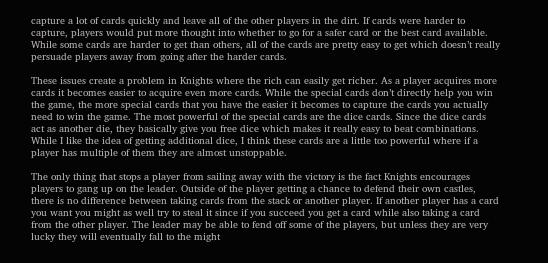capture a lot of cards quickly and leave all of the other players in the dirt. If cards were harder to capture, players would put more thought into whether to go for a safer card or the best card available. While some cards are harder to get than others, all of the cards are pretty easy to get which doesn’t really persuade players away from going after the harder cards.

These issues create a problem in Knights where the rich can easily get richer. As a player acquires more cards it becomes easier to acquire even more cards. While the special cards don’t directly help you win the game, the more special cards that you have the easier it becomes to capture the cards you actually need to win the game. The most powerful of the special cards are the dice cards. Since the dice cards act as another die, they basically give you free dice which makes it really easy to beat combinations. While I like the idea of getting additional dice, I think these cards are a little too powerful where if a player has multiple of them they are almost unstoppable.

The only thing that stops a player from sailing away with the victory is the fact Knights encourages players to gang up on the leader. Outside of the player getting a chance to defend their own castles, there is no difference between taking cards from the stack or another player. If another player has a card you want you might as well try to steal it since if you succeed you get a card while also taking a card from the other player. The leader may be able to fend off some of the players, but unless they are very lucky they will eventually fall to the might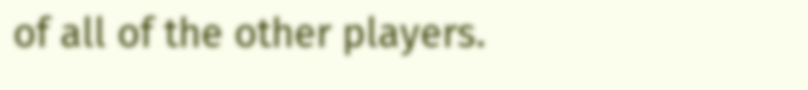of all of the other players.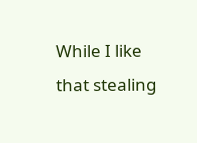While I like that stealing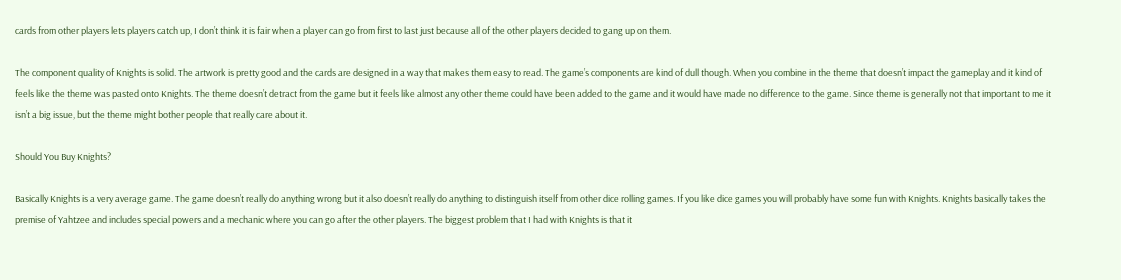cards from other players lets players catch up, I don’t think it is fair when a player can go from first to last just because all of the other players decided to gang up on them.

The component quality of Knights is solid. The artwork is pretty good and the cards are designed in a way that makes them easy to read. The game’s components are kind of dull though. When you combine in the theme that doesn’t impact the gameplay and it kind of feels like the theme was pasted onto Knights. The theme doesn’t detract from the game but it feels like almost any other theme could have been added to the game and it would have made no difference to the game. Since theme is generally not that important to me it isn’t a big issue, but the theme might bother people that really care about it.

Should You Buy Knights?

Basically Knights is a very average game. The game doesn’t really do anything wrong but it also doesn’t really do anything to distinguish itself from other dice rolling games. If you like dice games you will probably have some fun with Knights. Knights basically takes the premise of Yahtzee and includes special powers and a mechanic where you can go after the other players. The biggest problem that I had with Knights is that it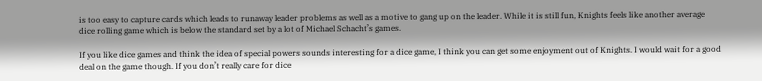is too easy to capture cards which leads to runaway leader problems as well as a motive to gang up on the leader. While it is still fun, Knights feels like another average dice rolling game which is below the standard set by a lot of Michael Schacht’s games.

If you like dice games and think the idea of special powers sounds interesting for a dice game, I think you can get some enjoyment out of Knights. I would wait for a good deal on the game though. If you don’t really care for dice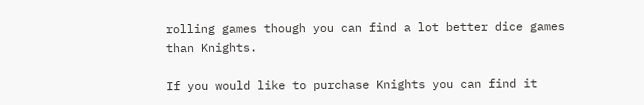rolling games though you can find a lot better dice games than Knights.

If you would like to purchase Knights you can find it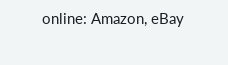online: Amazon, eBay